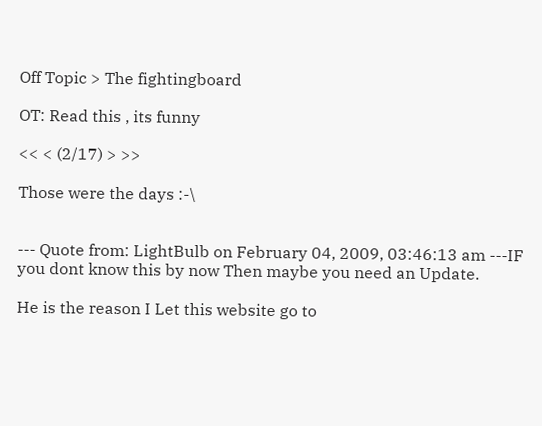Off Topic > The fightingboard

OT: Read this , its funny

<< < (2/17) > >>

Those were the days :-\


--- Quote from: LightBulb on February 04, 2009, 03:46:13 am ---IF you dont know this by now Then maybe you need an Update.

He is the reason I Let this website go to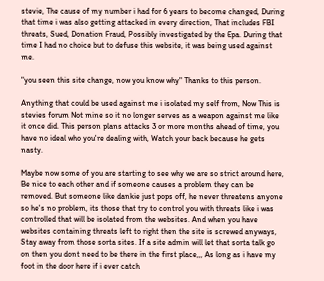stevie, The cause of my number i had for 6 years to become changed, During that time i was also getting attacked in every direction, That includes FBI threats, Sued, Donation Fraud, Possibly investigated by the Epa. During that time I had no choice but to defuse this website, it was being used against me.

"you seen this site change, now you know why" Thanks to this person.

Anything that could be used against me i isolated my self from, Now This is stevies forum Not mine so it no longer serves as a weapon against me like it once did. This person plans attacks 3 or more months ahead of time, you have no ideal who you're dealing with, Watch your back because he gets nasty.

Maybe now some of you are starting to see why we are so strict around here, Be nice to each other and if someone causes a problem they can be removed. But someone like dankie just pops off, he never threatens anyone so he's no problem, its those that try to control you with threats like i was controlled that will be isolated from the websites. And when you have websites containing threats left to right then the site is screwed anyways, Stay away from those sorta sites. If a site admin will let that sorta talk go on then you dont need to be there in the first place,,, As long as i have my foot in the door here if i ever catch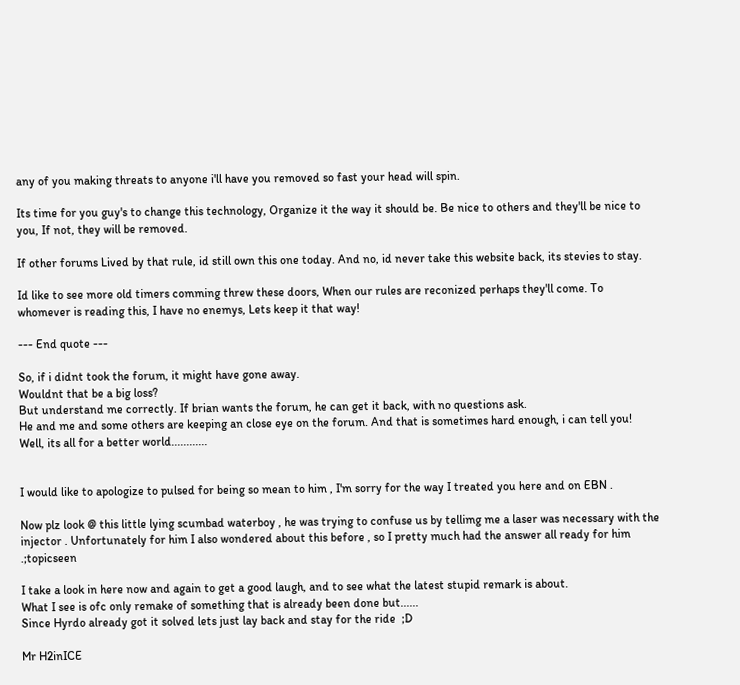any of you making threats to anyone i'll have you removed so fast your head will spin.

Its time for you guy's to change this technology, Organize it the way it should be. Be nice to others and they'll be nice to you, If not, they will be removed.

If other forums Lived by that rule, id still own this one today. And no, id never take this website back, its stevies to stay.

Id like to see more old timers comming threw these doors, When our rules are reconized perhaps they'll come. To whomever is reading this, I have no enemys, Lets keep it that way!

--- End quote ---

So, if i didnt took the forum, it might have gone away.
Wouldnt that be a big loss?
But understand me correctly. If brian wants the forum, he can get it back, with no questions ask.
He and me and some others are keeping an close eye on the forum. And that is sometimes hard enough, i can tell you!
Well, its all for a better world............


I would like to apologize to pulsed for being so mean to him , I'm sorry for the way I treated you here and on EBN .

Now plz look @ this little lying scumbad waterboy , he was trying to confuse us by tellimg me a laser was necessary with the injector . Unfortunately for him I also wondered about this before , so I pretty much had the answer all ready for him .;topicseen

I take a look in here now and again to get a good laugh, and to see what the latest stupid remark is about.
What I see is ofc only remake of something that is already been done but......
Since Hyrdo already got it solved lets just lay back and stay for the ride  ;D

Mr H2inICE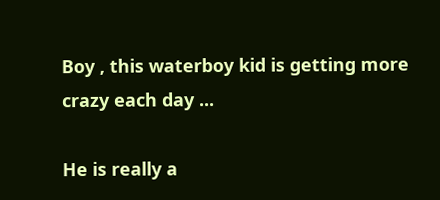Boy , this waterboy kid is getting more crazy each day ...

He is really a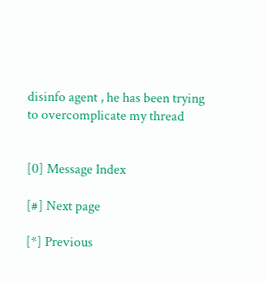disinfo agent , he has been trying to overcomplicate my thread


[0] Message Index

[#] Next page

[*] Previous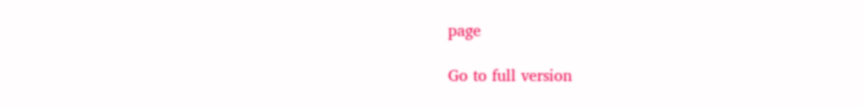page

Go to full version